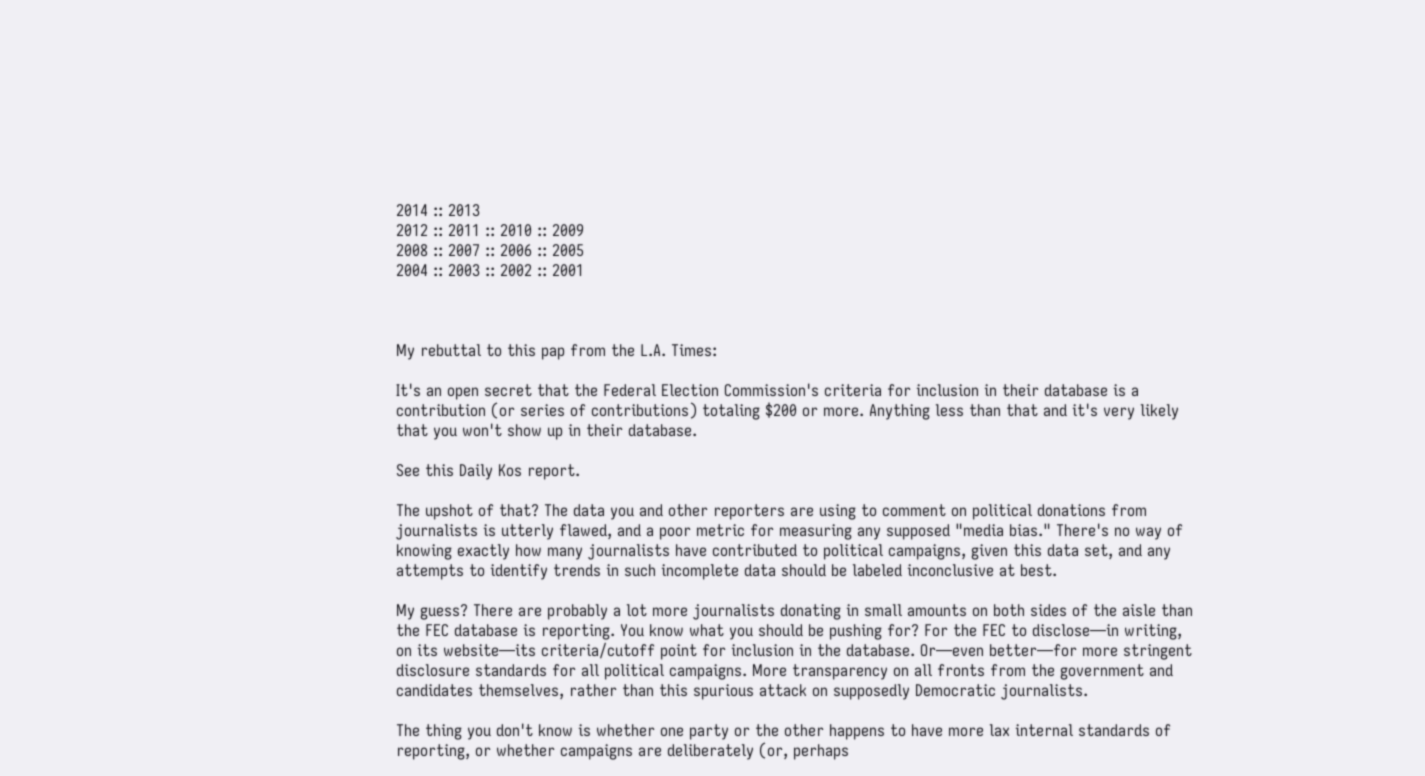2014 :: 2013
2012 :: 2011 :: 2010 :: 2009
2008 :: 2007 :: 2006 :: 2005
2004 :: 2003 :: 2002 :: 2001



My rebuttal to this pap from the L.A. Times:

It's an open secret that the Federal Election Commission's criteria for inclusion in their database is a contribution (or series of contributions) totaling $200 or more. Anything less than that and it's very likely that you won't show up in their database.

See this Daily Kos report.

The upshot of that? The data you and other reporters are using to comment on political donations from journalists is utterly flawed, and a poor metric for measuring any supposed "media bias." There's no way of knowing exactly how many journalists have contributed to political campaigns, given this data set, and any attempts to identify trends in such incomplete data should be labeled inconclusive at best.

My guess? There are probably a lot more journalists donating in small amounts on both sides of the aisle than the FEC database is reporting. You know what you should be pushing for? For the FEC to disclose—in writing, on its website—its criteria/cutoff point for inclusion in the database. Or—even better—for more stringent disclosure standards for all political campaigns. More transparency on all fronts from the government and candidates themselves, rather than this spurious attack on supposedly Democratic journalists.

The thing you don't know is whether one party or the other happens to have more lax internal standards of reporting, or whether campaigns are deliberately (or, perhaps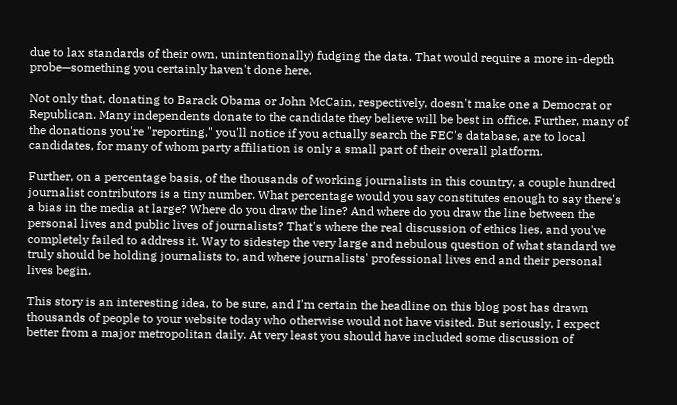due to lax standards of their own, unintentionally) fudging the data. That would require a more in-depth probe—something you certainly haven't done here.

Not only that, donating to Barack Obama or John McCain, respectively, doesn't make one a Democrat or Republican. Many independents donate to the candidate they believe will be best in office. Further, many of the donations you're "reporting," you'll notice if you actually search the FEC's database, are to local candidates, for many of whom party affiliation is only a small part of their overall platform.

Further, on a percentage basis, of the thousands of working journalists in this country, a couple hundred journalist contributors is a tiny number. What percentage would you say constitutes enough to say there's a bias in the media at large? Where do you draw the line? And where do you draw the line between the personal lives and public lives of journalists? That's where the real discussion of ethics lies, and you've completely failed to address it. Way to sidestep the very large and nebulous question of what standard we truly should be holding journalists to, and where journalists' professional lives end and their personal lives begin.

This story is an interesting idea, to be sure, and I'm certain the headline on this blog post has drawn thousands of people to your website today who otherwise would not have visited. But seriously, I expect better from a major metropolitan daily. At very least you should have included some discussion of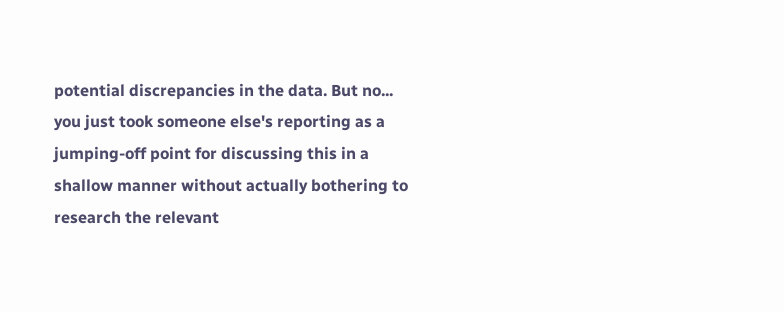potential discrepancies in the data. But no... you just took someone else's reporting as a jumping-off point for discussing this in a shallow manner without actually bothering to research the relevant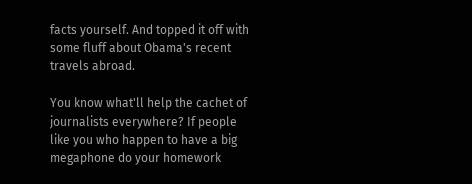facts yourself. And topped it off with some fluff about Obama's recent travels abroad.

You know what'll help the cachet of journalists everywhere? If people like you who happen to have a big megaphone do your homework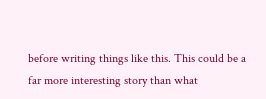before writing things like this. This could be a far more interesting story than what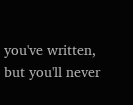you've written, but you'll never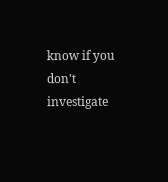know if you don't investigate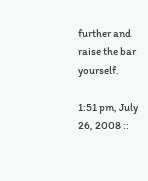further and raise the bar yourself.

1:51 pm, July 26, 2008 ::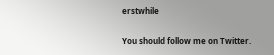erstwhile

You should follow me on Twitter.